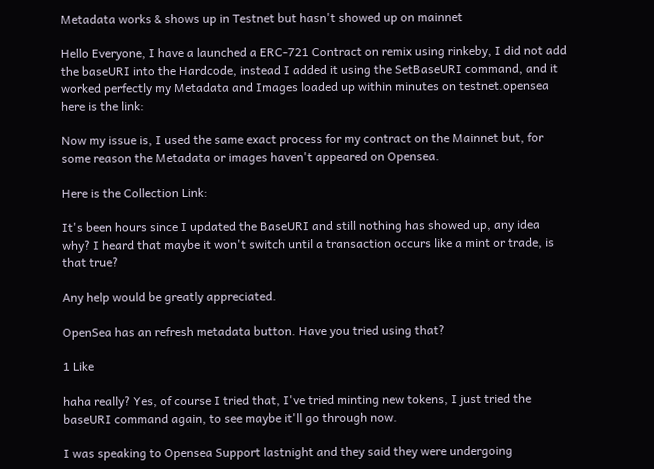Metadata works & shows up in Testnet but hasn't showed up on mainnet

Hello Everyone, I have a launched a ERC-721 Contract on remix using rinkeby, I did not add the baseURI into the Hardcode, instead I added it using the SetBaseURI command, and it worked perfectly my Metadata and Images loaded up within minutes on testnet.opensea here is the link:

Now my issue is, I used the same exact process for my contract on the Mainnet but, for some reason the Metadata or images haven't appeared on Opensea.

Here is the Collection Link:

It's been hours since I updated the BaseURI and still nothing has showed up, any idea why? I heard that maybe it won't switch until a transaction occurs like a mint or trade, is that true?

Any help would be greatly appreciated.

OpenSea has an refresh metadata button. Have you tried using that?

1 Like

haha really? Yes, of course I tried that, I've tried minting new tokens, I just tried the baseURI command again, to see maybe it'll go through now.

I was speaking to Opensea Support lastnight and they said they were undergoing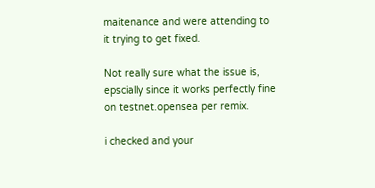maitenance and were attending to it trying to get fixed.

Not really sure what the issue is, epscially since it works perfectly fine on testnet.opensea per remix.

i checked and your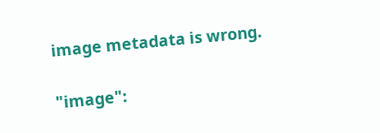image metadata is wrong.

"image":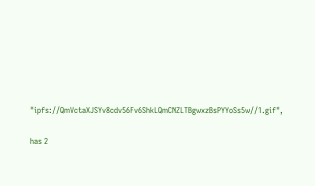"ipfs://QmVctaXJSYv8cdv56Fv6ShkLQmCNZLTBgwxzBsPYYoSs5w//1.gif",

has 2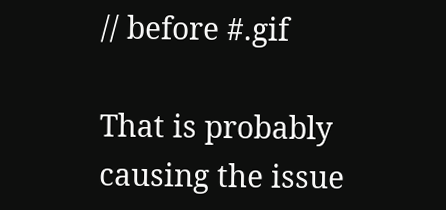// before #.gif

That is probably causing the issue